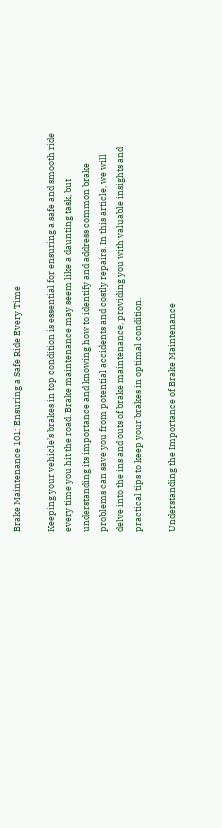Brake Maintenance 101: Ensuring a Safe Ride Every Time

Keeping your vehicle’s brakes in top condition is essential for ensuring a safe and smooth ride every time you hit the road. Brake maintenance may seem like a daunting task, but understanding its importance and knowing how to identify and address common brake problems can save you from potential accidents and costly repairs. In this article, we will delve into the ins and outs of brake maintenance, providing you with valuable insights and practical tips to keep your brakes in optimal condition.

Understanding the Importance of Brake Maintenance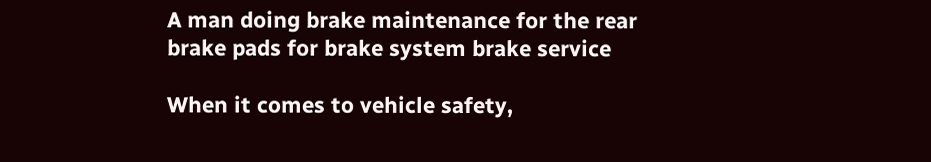A man doing brake maintenance for the rear brake pads for brake system brake service

When it comes to vehicle safety,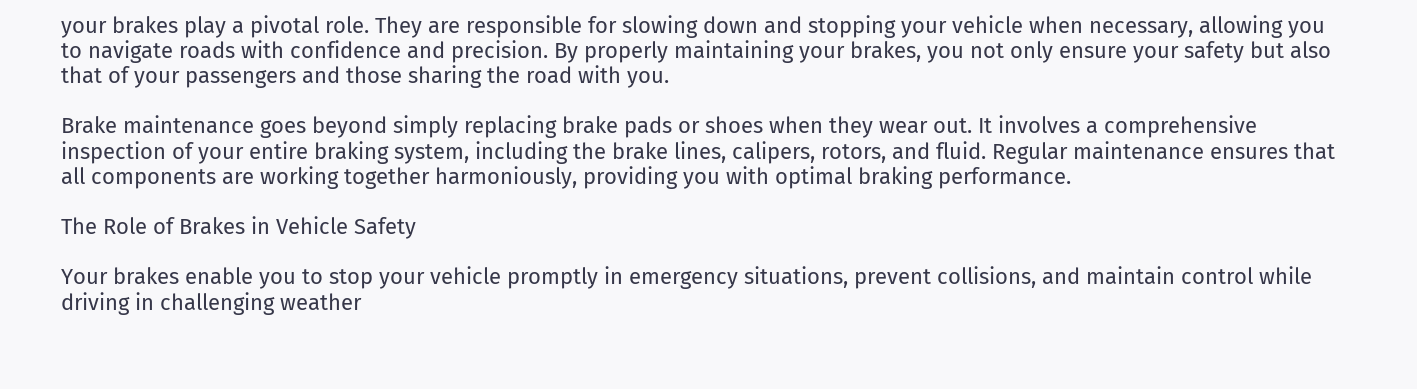your brakes play a pivotal role. They are responsible for slowing down and stopping your vehicle when necessary, allowing you to navigate roads with confidence and precision. By properly maintaining your brakes, you not only ensure your safety but also that of your passengers and those sharing the road with you.

Brake maintenance goes beyond simply replacing brake pads or shoes when they wear out. It involves a comprehensive inspection of your entire braking system, including the brake lines, calipers, rotors, and fluid. Regular maintenance ensures that all components are working together harmoniously, providing you with optimal braking performance.

The Role of Brakes in Vehicle Safety

Your brakes enable you to stop your vehicle promptly in emergency situations, prevent collisions, and maintain control while driving in challenging weather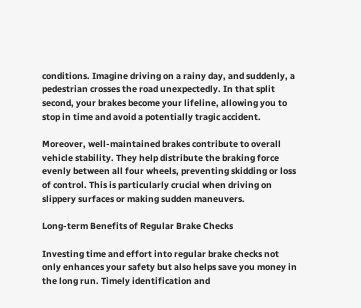conditions. Imagine driving on a rainy day, and suddenly, a pedestrian crosses the road unexpectedly. In that split second, your brakes become your lifeline, allowing you to stop in time and avoid a potentially tragic accident.

Moreover, well-maintained brakes contribute to overall vehicle stability. They help distribute the braking force evenly between all four wheels, preventing skidding or loss of control. This is particularly crucial when driving on slippery surfaces or making sudden maneuvers.

Long-term Benefits of Regular Brake Checks

Investing time and effort into regular brake checks not only enhances your safety but also helps save you money in the long run. Timely identification and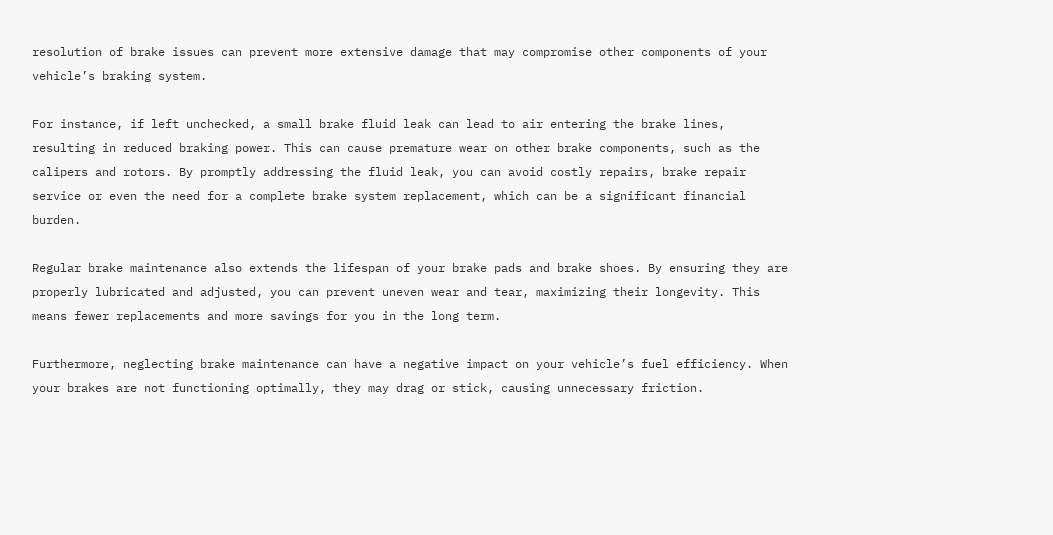resolution of brake issues can prevent more extensive damage that may compromise other components of your vehicle’s braking system.

For instance, if left unchecked, a small brake fluid leak can lead to air entering the brake lines, resulting in reduced braking power. This can cause premature wear on other brake components, such as the calipers and rotors. By promptly addressing the fluid leak, you can avoid costly repairs, brake repair service or even the need for a complete brake system replacement, which can be a significant financial burden.

Regular brake maintenance also extends the lifespan of your brake pads and brake shoes. By ensuring they are properly lubricated and adjusted, you can prevent uneven wear and tear, maximizing their longevity. This means fewer replacements and more savings for you in the long term.

Furthermore, neglecting brake maintenance can have a negative impact on your vehicle’s fuel efficiency. When your brakes are not functioning optimally, they may drag or stick, causing unnecessary friction.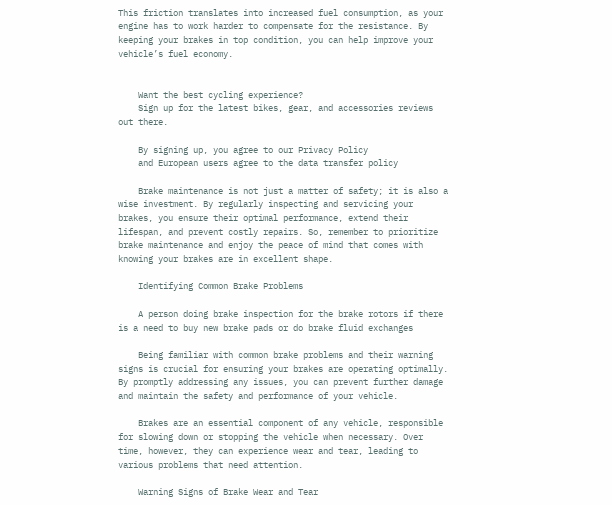This friction translates into increased fuel consumption, as your engine has to work harder to compensate for the resistance. By keeping your brakes in top condition, you can help improve your vehicle’s fuel economy.


    Want the best cycling experience?
    Sign up for the latest bikes, gear, and accessories reviews out there.

    By signing up, you agree to our Privacy Policy
    and European users agree to the data transfer policy

    Brake maintenance is not just a matter of safety; it is also a wise investment. By regularly inspecting and servicing your brakes, you ensure their optimal performance, extend their lifespan, and prevent costly repairs. So, remember to prioritize brake maintenance and enjoy the peace of mind that comes with knowing your brakes are in excellent shape.

    Identifying Common Brake Problems

    A person doing brake inspection for the brake rotors if there is a need to buy new brake pads or do brake fluid exchanges

    Being familiar with common brake problems and their warning signs is crucial for ensuring your brakes are operating optimally. By promptly addressing any issues, you can prevent further damage and maintain the safety and performance of your vehicle.

    Brakes are an essential component of any vehicle, responsible for slowing down or stopping the vehicle when necessary. Over time, however, they can experience wear and tear, leading to various problems that need attention.

    Warning Signs of Brake Wear and Tear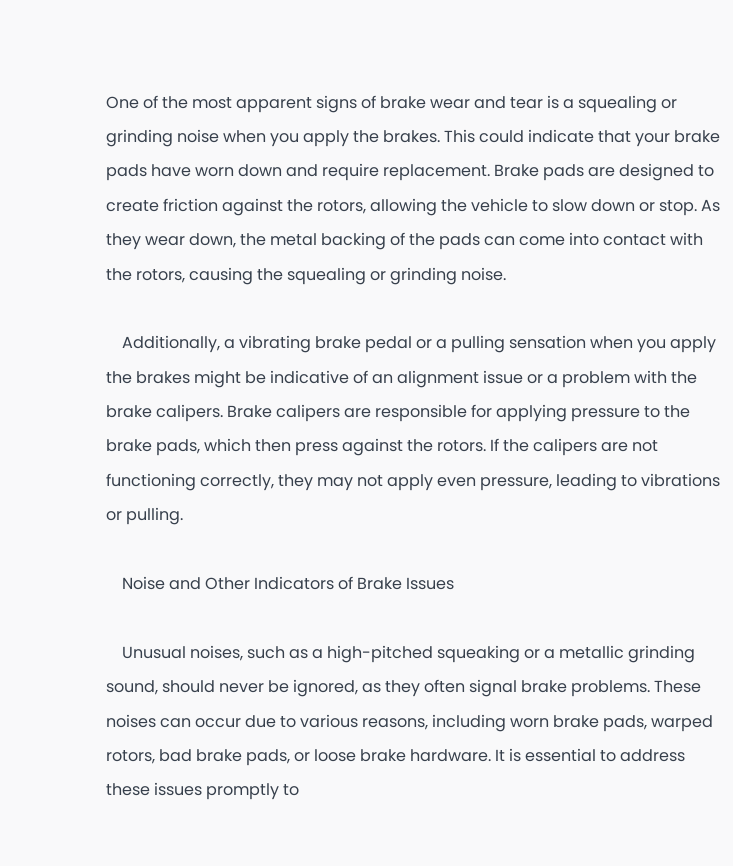One of the most apparent signs of brake wear and tear is a squealing or grinding noise when you apply the brakes. This could indicate that your brake pads have worn down and require replacement. Brake pads are designed to create friction against the rotors, allowing the vehicle to slow down or stop. As they wear down, the metal backing of the pads can come into contact with the rotors, causing the squealing or grinding noise.

    Additionally, a vibrating brake pedal or a pulling sensation when you apply the brakes might be indicative of an alignment issue or a problem with the brake calipers. Brake calipers are responsible for applying pressure to the brake pads, which then press against the rotors. If the calipers are not functioning correctly, they may not apply even pressure, leading to vibrations or pulling.

    Noise and Other Indicators of Brake Issues

    Unusual noises, such as a high-pitched squeaking or a metallic grinding sound, should never be ignored, as they often signal brake problems. These noises can occur due to various reasons, including worn brake pads, warped rotors, bad brake pads, or loose brake hardware. It is essential to address these issues promptly to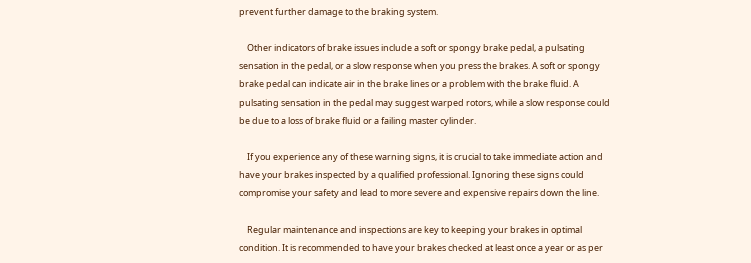prevent further damage to the braking system.

    Other indicators of brake issues include a soft or spongy brake pedal, a pulsating sensation in the pedal, or a slow response when you press the brakes. A soft or spongy brake pedal can indicate air in the brake lines or a problem with the brake fluid. A pulsating sensation in the pedal may suggest warped rotors, while a slow response could be due to a loss of brake fluid or a failing master cylinder.

    If you experience any of these warning signs, it is crucial to take immediate action and have your brakes inspected by a qualified professional. Ignoring these signs could compromise your safety and lead to more severe and expensive repairs down the line.

    Regular maintenance and inspections are key to keeping your brakes in optimal condition. It is recommended to have your brakes checked at least once a year or as per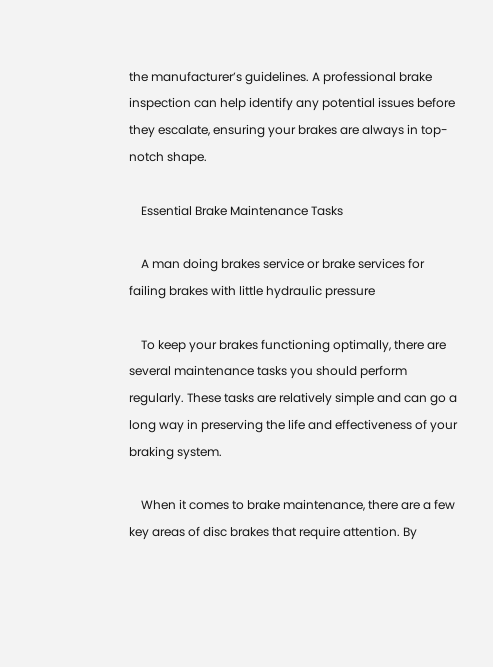the manufacturer’s guidelines. A professional brake inspection can help identify any potential issues before they escalate, ensuring your brakes are always in top-notch shape.

    Essential Brake Maintenance Tasks

    A man doing brakes service or brake services for failing brakes with little hydraulic pressure

    To keep your brakes functioning optimally, there are several maintenance tasks you should perform regularly. These tasks are relatively simple and can go a long way in preserving the life and effectiveness of your braking system.

    When it comes to brake maintenance, there are a few key areas of disc brakes that require attention. By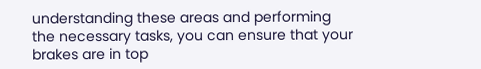understanding these areas and performing the necessary tasks, you can ensure that your brakes are in top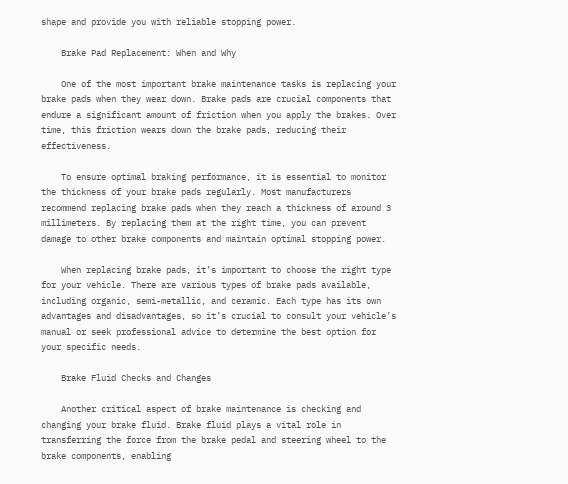shape and provide you with reliable stopping power.

    Brake Pad Replacement: When and Why

    One of the most important brake maintenance tasks is replacing your brake pads when they wear down. Brake pads are crucial components that endure a significant amount of friction when you apply the brakes. Over time, this friction wears down the brake pads, reducing their effectiveness.

    To ensure optimal braking performance, it is essential to monitor the thickness of your brake pads regularly. Most manufacturers recommend replacing brake pads when they reach a thickness of around 3 millimeters. By replacing them at the right time, you can prevent damage to other brake components and maintain optimal stopping power.

    When replacing brake pads, it’s important to choose the right type for your vehicle. There are various types of brake pads available, including organic, semi-metallic, and ceramic. Each type has its own advantages and disadvantages, so it’s crucial to consult your vehicle’s manual or seek professional advice to determine the best option for your specific needs.

    Brake Fluid Checks and Changes

    Another critical aspect of brake maintenance is checking and changing your brake fluid. Brake fluid plays a vital role in transferring the force from the brake pedal and steering wheel to the brake components, enabling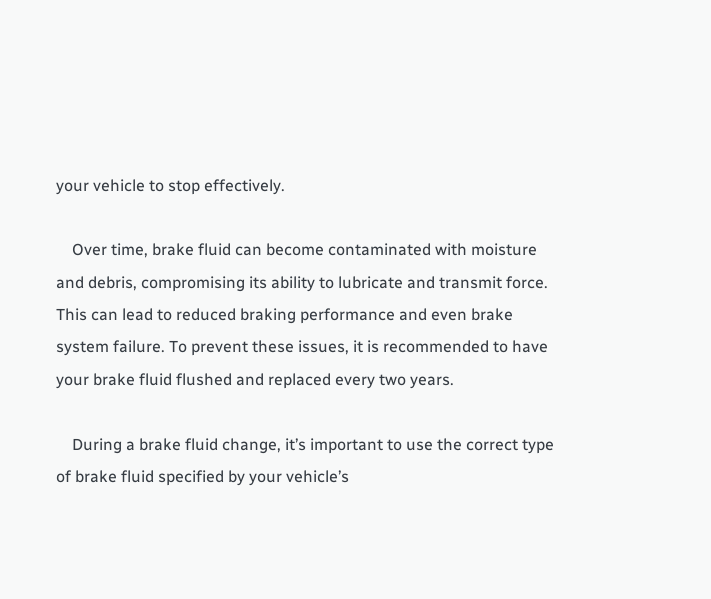your vehicle to stop effectively.

    Over time, brake fluid can become contaminated with moisture and debris, compromising its ability to lubricate and transmit force. This can lead to reduced braking performance and even brake system failure. To prevent these issues, it is recommended to have your brake fluid flushed and replaced every two years.

    During a brake fluid change, it’s important to use the correct type of brake fluid specified by your vehicle’s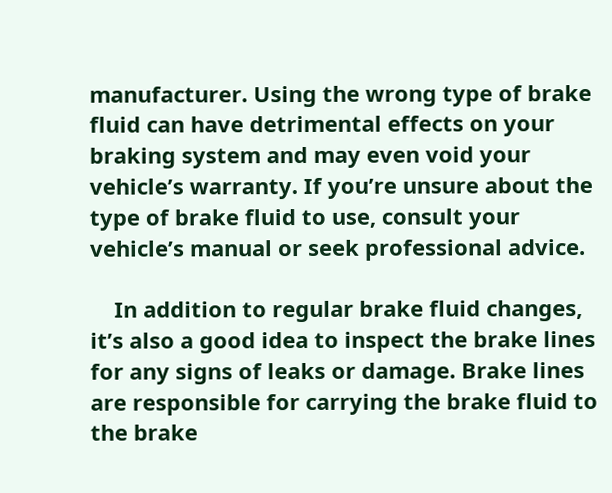manufacturer. Using the wrong type of brake fluid can have detrimental effects on your braking system and may even void your vehicle’s warranty. If you’re unsure about the type of brake fluid to use, consult your vehicle’s manual or seek professional advice.

    In addition to regular brake fluid changes, it’s also a good idea to inspect the brake lines for any signs of leaks or damage. Brake lines are responsible for carrying the brake fluid to the brake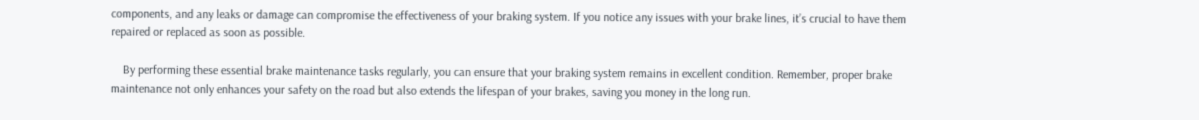components, and any leaks or damage can compromise the effectiveness of your braking system. If you notice any issues with your brake lines, it’s crucial to have them repaired or replaced as soon as possible.

    By performing these essential brake maintenance tasks regularly, you can ensure that your braking system remains in excellent condition. Remember, proper brake maintenance not only enhances your safety on the road but also extends the lifespan of your brakes, saving you money in the long run.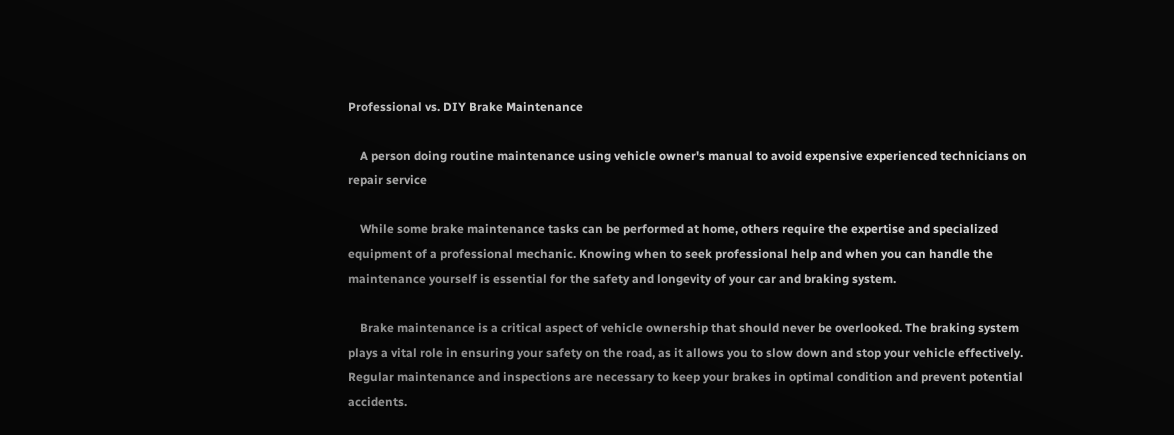Professional vs. DIY Brake Maintenance

    A person doing routine maintenance using vehicle owner's manual to avoid expensive experienced technicians on repair service

    While some brake maintenance tasks can be performed at home, others require the expertise and specialized equipment of a professional mechanic. Knowing when to seek professional help and when you can handle the maintenance yourself is essential for the safety and longevity of your car and braking system.

    Brake maintenance is a critical aspect of vehicle ownership that should never be overlooked. The braking system plays a vital role in ensuring your safety on the road, as it allows you to slow down and stop your vehicle effectively. Regular maintenance and inspections are necessary to keep your brakes in optimal condition and prevent potential accidents.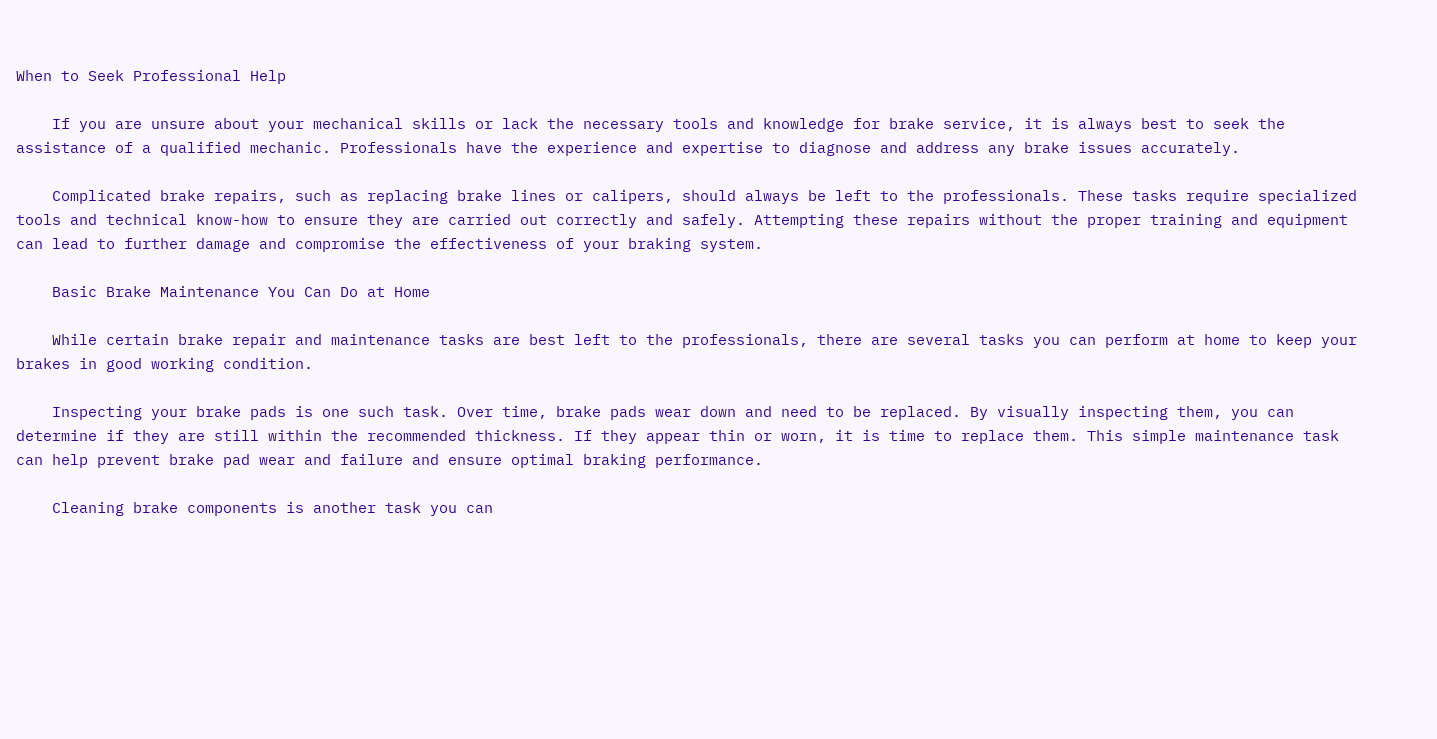When to Seek Professional Help

    If you are unsure about your mechanical skills or lack the necessary tools and knowledge for brake service, it is always best to seek the assistance of a qualified mechanic. Professionals have the experience and expertise to diagnose and address any brake issues accurately.

    Complicated brake repairs, such as replacing brake lines or calipers, should always be left to the professionals. These tasks require specialized tools and technical know-how to ensure they are carried out correctly and safely. Attempting these repairs without the proper training and equipment can lead to further damage and compromise the effectiveness of your braking system.

    Basic Brake Maintenance You Can Do at Home

    While certain brake repair and maintenance tasks are best left to the professionals, there are several tasks you can perform at home to keep your brakes in good working condition.

    Inspecting your brake pads is one such task. Over time, brake pads wear down and need to be replaced. By visually inspecting them, you can determine if they are still within the recommended thickness. If they appear thin or worn, it is time to replace them. This simple maintenance task can help prevent brake pad wear and failure and ensure optimal braking performance.

    Cleaning brake components is another task you can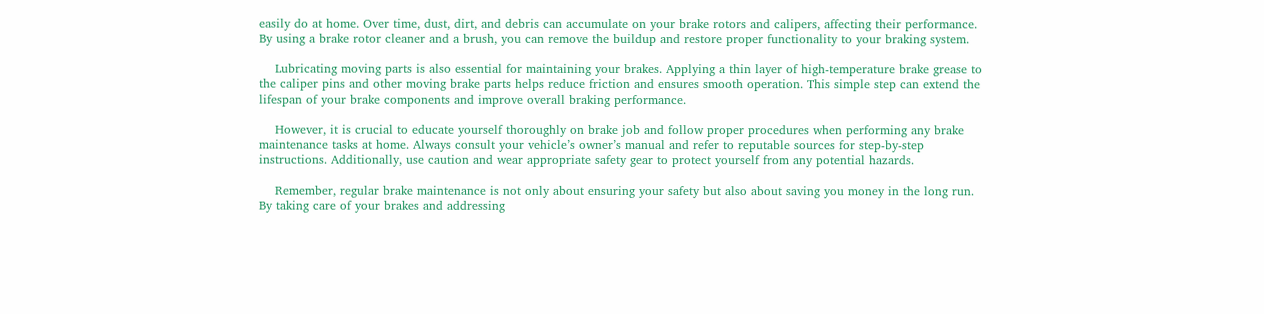easily do at home. Over time, dust, dirt, and debris can accumulate on your brake rotors and calipers, affecting their performance. By using a brake rotor cleaner and a brush, you can remove the buildup and restore proper functionality to your braking system.

    Lubricating moving parts is also essential for maintaining your brakes. Applying a thin layer of high-temperature brake grease to the caliper pins and other moving brake parts helps reduce friction and ensures smooth operation. This simple step can extend the lifespan of your brake components and improve overall braking performance.

    However, it is crucial to educate yourself thoroughly on brake job and follow proper procedures when performing any brake maintenance tasks at home. Always consult your vehicle’s owner’s manual and refer to reputable sources for step-by-step instructions. Additionally, use caution and wear appropriate safety gear to protect yourself from any potential hazards.

    Remember, regular brake maintenance is not only about ensuring your safety but also about saving you money in the long run. By taking care of your brakes and addressing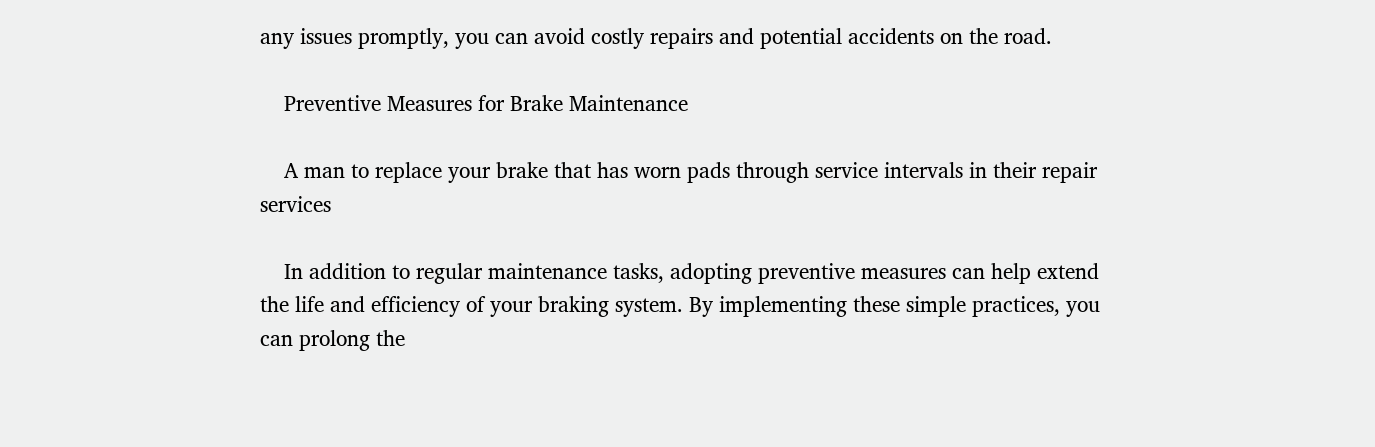any issues promptly, you can avoid costly repairs and potential accidents on the road.

    Preventive Measures for Brake Maintenance

    A man to replace your brake that has worn pads through service intervals in their repair services

    In addition to regular maintenance tasks, adopting preventive measures can help extend the life and efficiency of your braking system. By implementing these simple practices, you can prolong the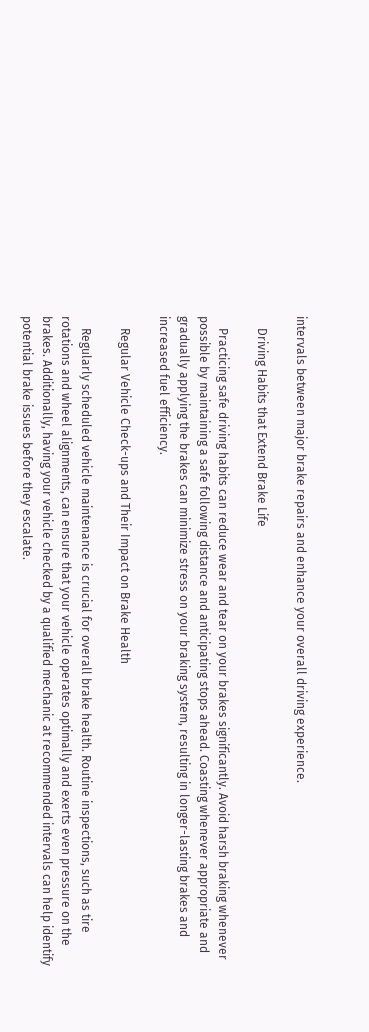intervals between major brake repairs and enhance your overall driving experience.

    Driving Habits that Extend Brake Life

    Practicing safe driving habits can reduce wear and tear on your brakes significantly. Avoid harsh braking whenever possible by maintaining a safe following distance and anticipating stops ahead. Coasting whenever appropriate and gradually applying the brakes can minimize stress on your braking system, resulting in longer-lasting brakes and increased fuel efficiency.

    Regular Vehicle Check-ups and Their Impact on Brake Health

    Regularly scheduled vehicle maintenance is crucial for overall brake health. Routine inspections, such as tire rotations and wheel alignments, can ensure that your vehicle operates optimally and exerts even pressure on the brakes. Additionally, having your vehicle checked by a qualified mechanic at recommended intervals can help identify potential brake issues before they escalate.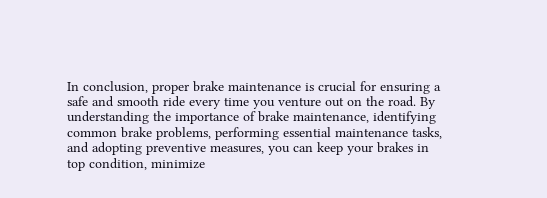In conclusion, proper brake maintenance is crucial for ensuring a safe and smooth ride every time you venture out on the road. By understanding the importance of brake maintenance, identifying common brake problems, performing essential maintenance tasks, and adopting preventive measures, you can keep your brakes in top condition, minimize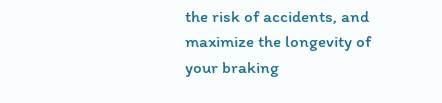the risk of accidents, and maximize the longevity of your braking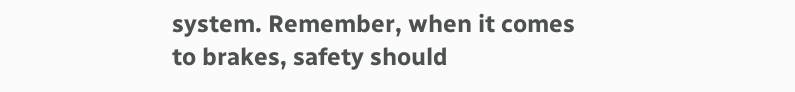system. Remember, when it comes to brakes, safety should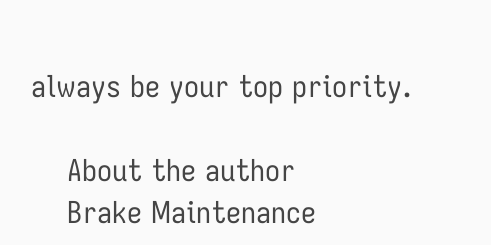always be your top priority.

    About the author
    Brake Maintenance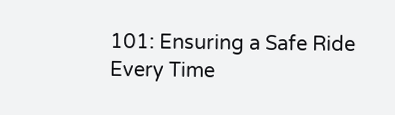101: Ensuring a Safe Ride Every Time